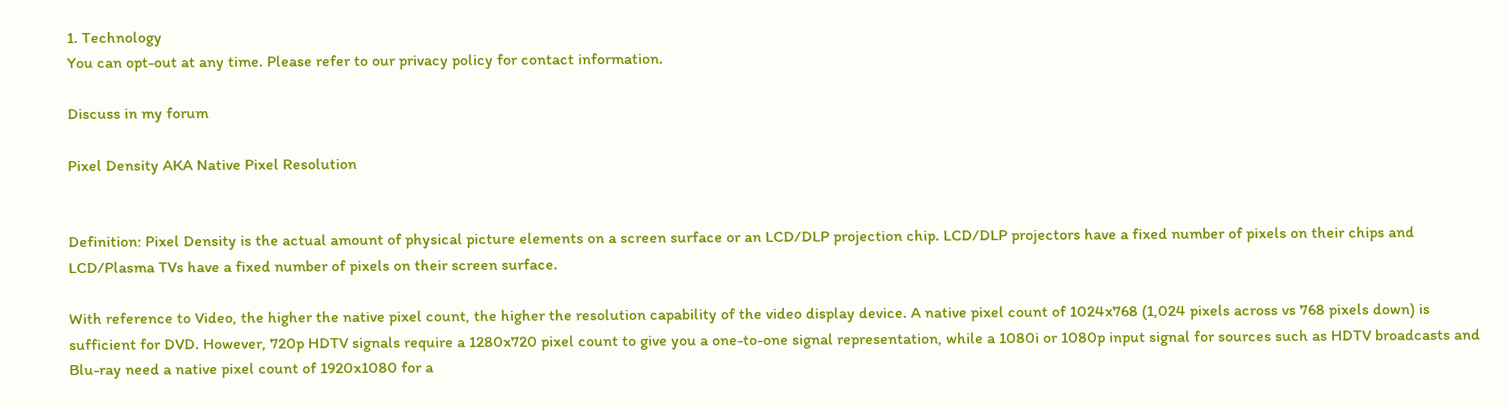1. Technology
You can opt-out at any time. Please refer to our privacy policy for contact information.

Discuss in my forum

Pixel Density AKA Native Pixel Resolution


Definition: Pixel Density is the actual amount of physical picture elements on a screen surface or an LCD/DLP projection chip. LCD/DLP projectors have a fixed number of pixels on their chips and LCD/Plasma TVs have a fixed number of pixels on their screen surface.

With reference to Video, the higher the native pixel count, the higher the resolution capability of the video display device. A native pixel count of 1024x768 (1,024 pixels across vs 768 pixels down) is sufficient for DVD. However, 720p HDTV signals require a 1280x720 pixel count to give you a one-to-one signal representation, while a 1080i or 1080p input signal for sources such as HDTV broadcasts and Blu-ray need a native pixel count of 1920x1080 for a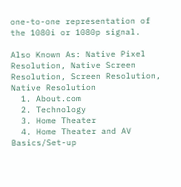one-to-one representation of the 1080i or 1080p signal.

Also Known As: Native Pixel Resolution, Native Screen Resolution, Screen Resolution, Native Resolution
  1. About.com
  2. Technology
  3. Home Theater
  4. Home Theater and AV Basics/Set-up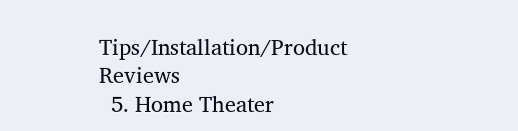Tips/Installation/Product Reviews
  5. Home Theater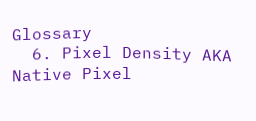Glossary
  6. Pixel Density AKA Native Pixel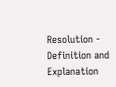Resolution - Definition and Explanation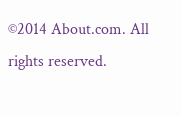©2014 About.com. All rights reserved.